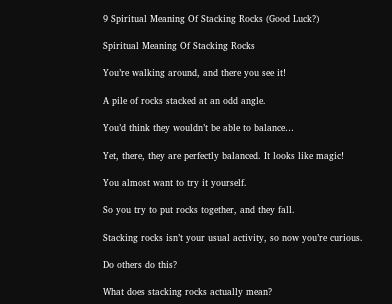9 Spiritual Meaning Of Stacking Rocks (Good Luck?)

Spiritual Meaning Of Stacking Rocks

You’re walking around, and there you see it!

A pile of rocks stacked at an odd angle.

You’d think they wouldn’t be able to balance…

Yet, there, they are perfectly balanced. It looks like magic!

You almost want to try it yourself.

So you try to put rocks together, and they fall.

Stacking rocks isn’t your usual activity, so now you’re curious.

Do others do this?

What does stacking rocks actually mean?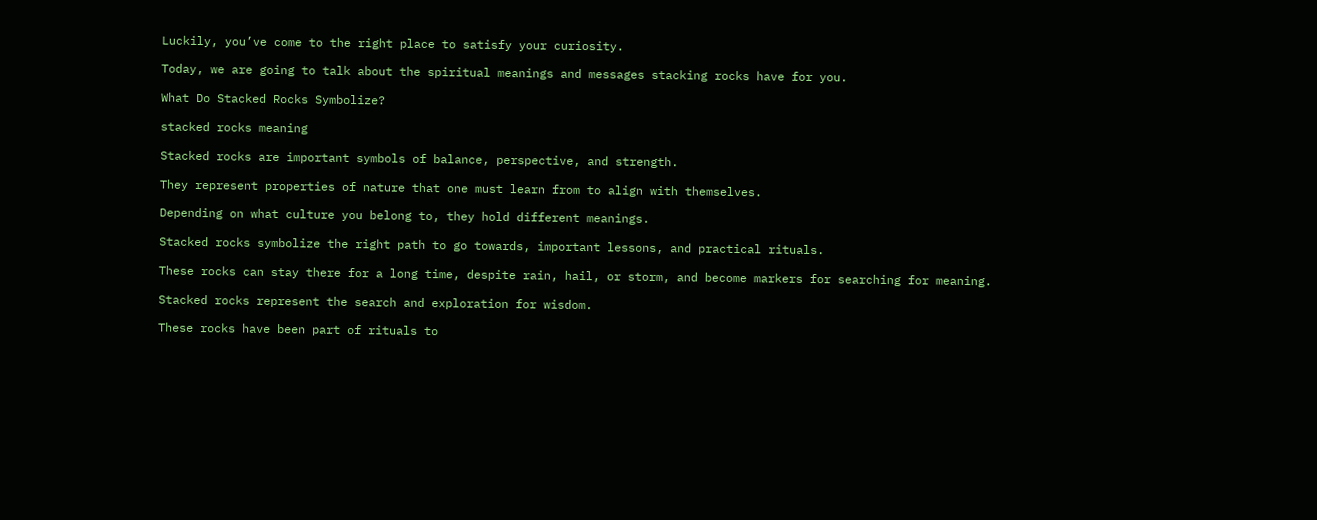Luckily, you’ve come to the right place to satisfy your curiosity.

Today, we are going to talk about the spiritual meanings and messages stacking rocks have for you.

What Do Stacked Rocks Symbolize?

stacked rocks meaning

Stacked rocks are important symbols of balance, perspective, and strength.

They represent properties of nature that one must learn from to align with themselves.

Depending on what culture you belong to, they hold different meanings.

Stacked rocks symbolize the right path to go towards, important lessons, and practical rituals.

These rocks can stay there for a long time, despite rain, hail, or storm, and become markers for searching for meaning.

Stacked rocks represent the search and exploration for wisdom.

These rocks have been part of rituals to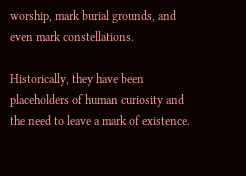worship, mark burial grounds, and even mark constellations.

Historically, they have been placeholders of human curiosity and the need to leave a mark of existence.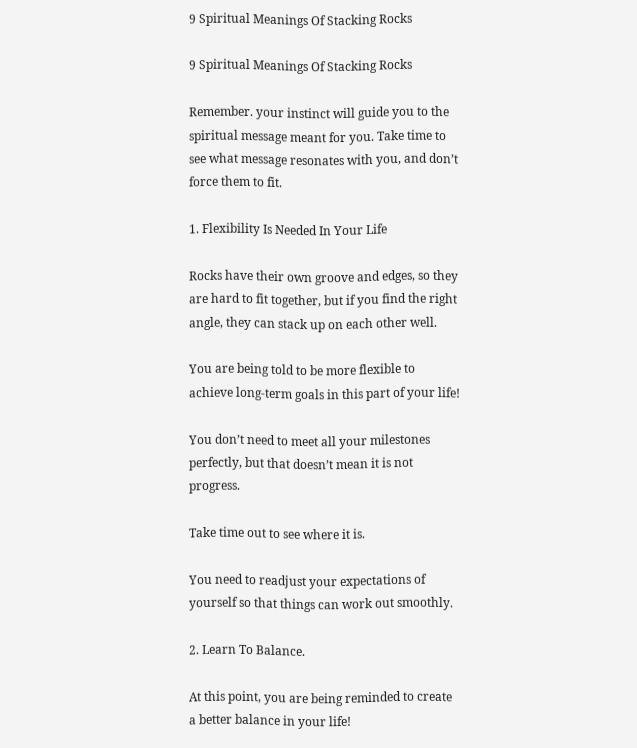9 Spiritual Meanings Of Stacking Rocks

9 Spiritual Meanings Of Stacking Rocks

Remember. your instinct will guide you to the spiritual message meant for you. Take time to see what message resonates with you, and don’t force them to fit.

1. Flexibility Is Needed In Your Life

Rocks have their own groove and edges, so they are hard to fit together, but if you find the right angle, they can stack up on each other well.

You are being told to be more flexible to achieve long-term goals in this part of your life!

You don’t need to meet all your milestones perfectly, but that doesn’t mean it is not progress.

Take time out to see where it is.

You need to readjust your expectations of yourself so that things can work out smoothly.

2. Learn To Balance.

At this point, you are being reminded to create a better balance in your life!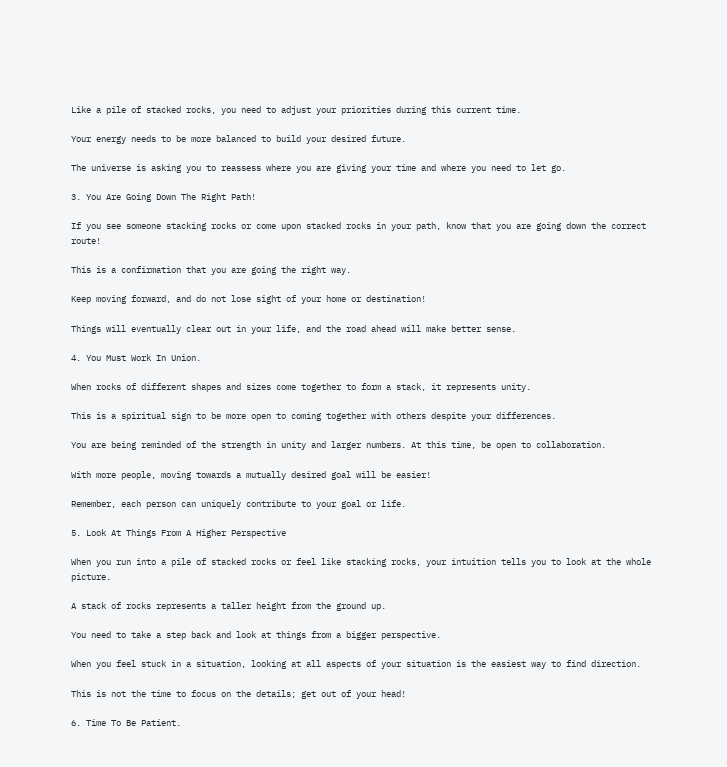Like a pile of stacked rocks, you need to adjust your priorities during this current time.

Your energy needs to be more balanced to build your desired future.

The universe is asking you to reassess where you are giving your time and where you need to let go.

3. You Are Going Down The Right Path!

If you see someone stacking rocks or come upon stacked rocks in your path, know that you are going down the correct route!

This is a confirmation that you are going the right way.

Keep moving forward, and do not lose sight of your home or destination!

Things will eventually clear out in your life, and the road ahead will make better sense.

4. You Must Work In Union.

When rocks of different shapes and sizes come together to form a stack, it represents unity.

This is a spiritual sign to be more open to coming together with others despite your differences.

You are being reminded of the strength in unity and larger numbers. At this time, be open to collaboration.

With more people, moving towards a mutually desired goal will be easier!

Remember, each person can uniquely contribute to your goal or life.

5. Look At Things From A Higher Perspective

When you run into a pile of stacked rocks or feel like stacking rocks, your intuition tells you to look at the whole picture.

A stack of rocks represents a taller height from the ground up.

You need to take a step back and look at things from a bigger perspective.

When you feel stuck in a situation, looking at all aspects of your situation is the easiest way to find direction.

This is not the time to focus on the details; get out of your head!

6. Time To Be Patient.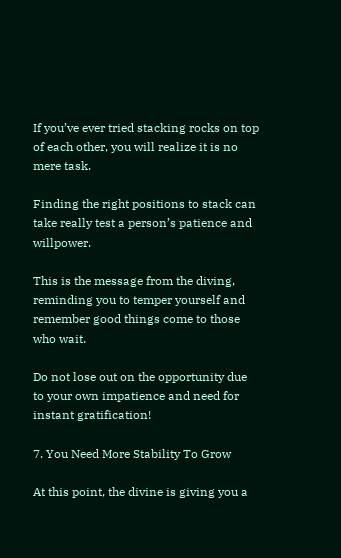If you’ve ever tried stacking rocks on top of each other, you will realize it is no mere task.

Finding the right positions to stack can take really test a person’s patience and willpower.

This is the message from the diving, reminding you to temper yourself and remember good things come to those who wait.

Do not lose out on the opportunity due to your own impatience and need for instant gratification!

7. You Need More Stability To Grow

At this point, the divine is giving you a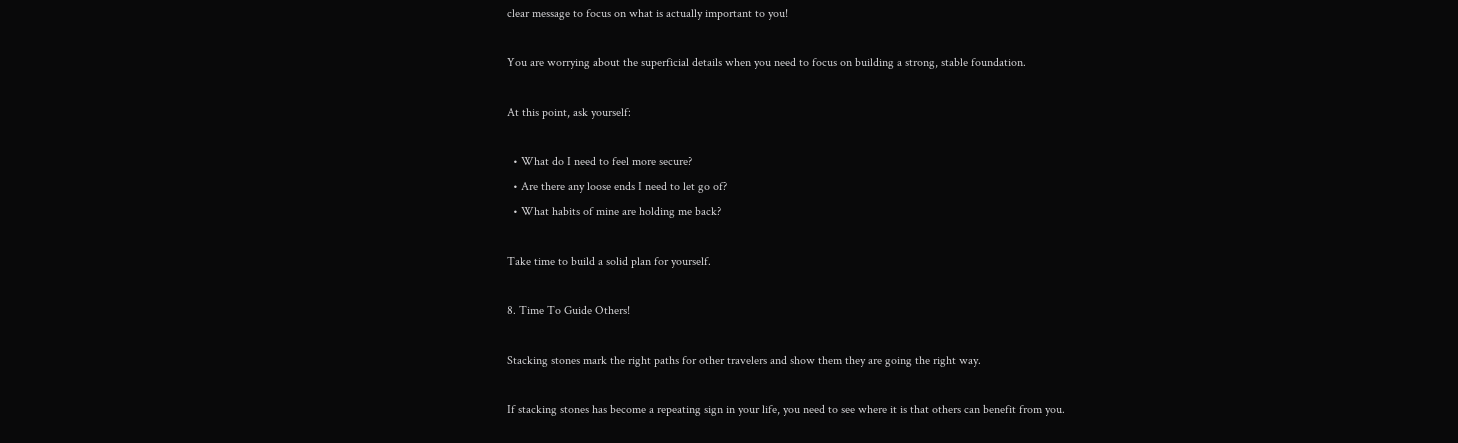clear message to focus on what is actually important to you!

You are worrying about the superficial details when you need to focus on building a strong, stable foundation.

At this point, ask yourself:

  • What do I need to feel more secure?
  • Are there any loose ends I need to let go of?
  • What habits of mine are holding me back?

Take time to build a solid plan for yourself.

8. Time To Guide Others!

Stacking stones mark the right paths for other travelers and show them they are going the right way.

If stacking stones has become a repeating sign in your life, you need to see where it is that others can benefit from you.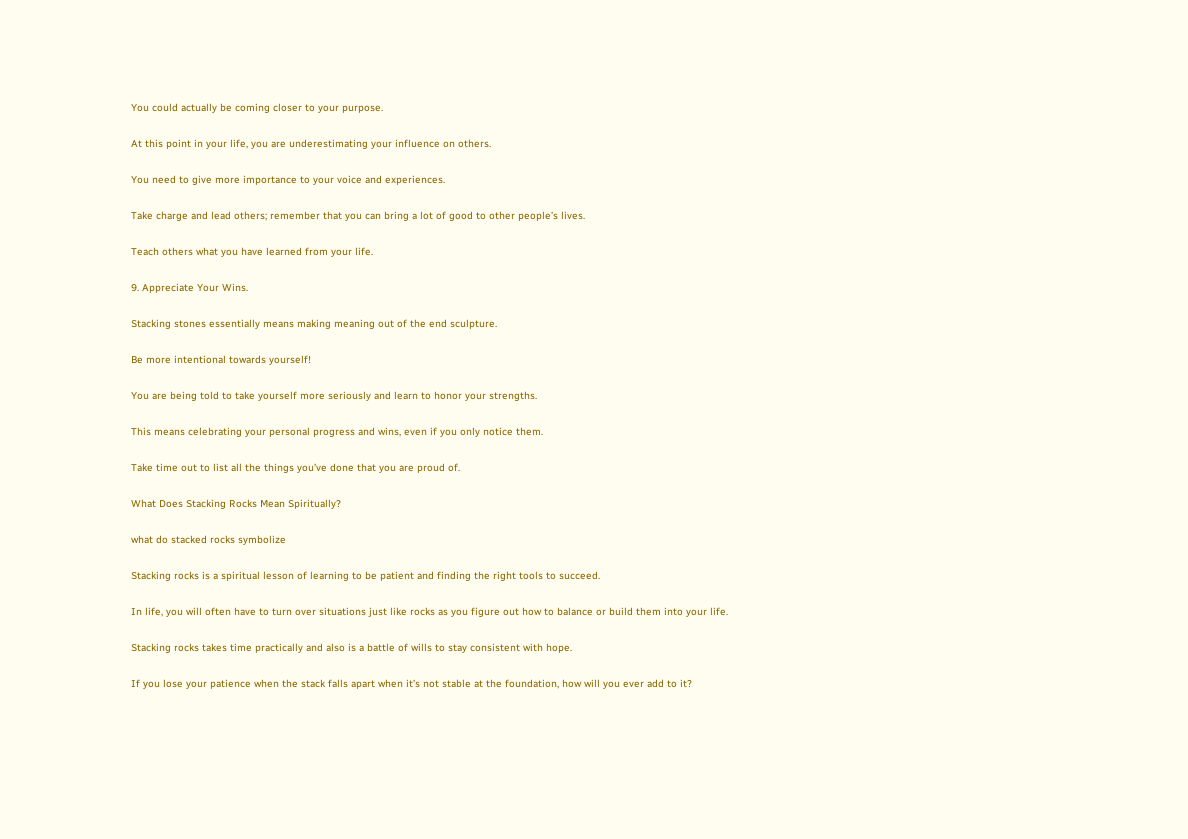You could actually be coming closer to your purpose.

At this point in your life, you are underestimating your influence on others.

You need to give more importance to your voice and experiences.

Take charge and lead others; remember that you can bring a lot of good to other people’s lives.

Teach others what you have learned from your life.

9. Appreciate Your Wins.

Stacking stones essentially means making meaning out of the end sculpture.

Be more intentional towards yourself!

You are being told to take yourself more seriously and learn to honor your strengths.

This means celebrating your personal progress and wins, even if you only notice them.

Take time out to list all the things you’ve done that you are proud of.

What Does Stacking Rocks Mean Spiritually?

what do stacked rocks symbolize

Stacking rocks is a spiritual lesson of learning to be patient and finding the right tools to succeed.

In life, you will often have to turn over situations just like rocks as you figure out how to balance or build them into your life.

Stacking rocks takes time practically and also is a battle of wills to stay consistent with hope.

If you lose your patience when the stack falls apart when it’s not stable at the foundation, how will you ever add to it?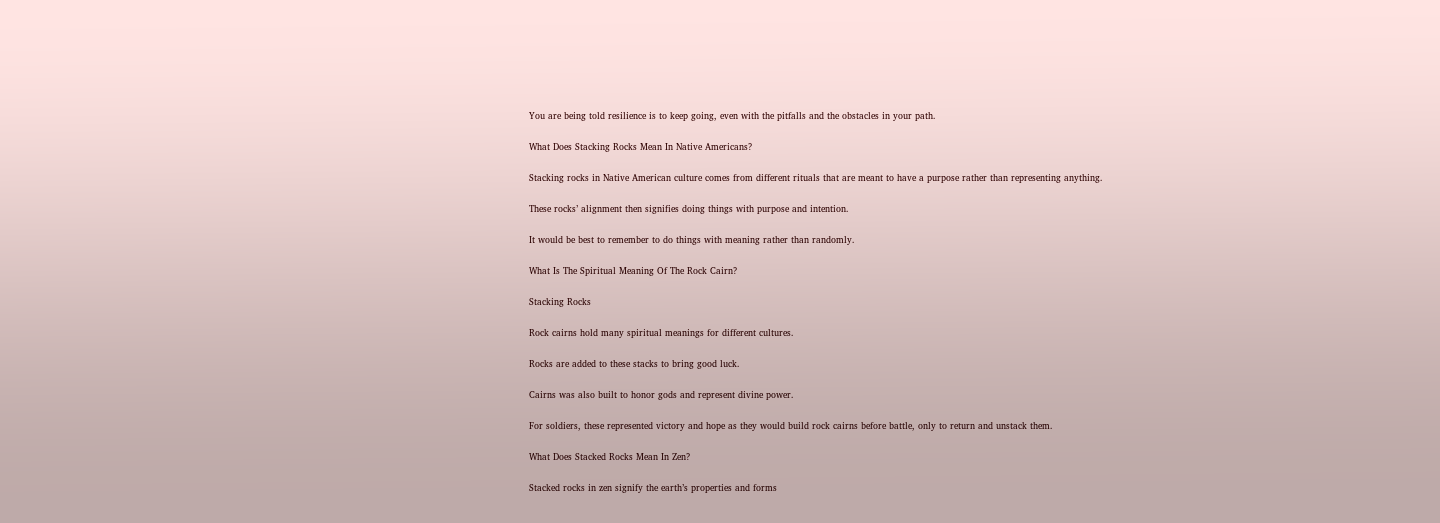You are being told resilience is to keep going, even with the pitfalls and the obstacles in your path.

What Does Stacking Rocks Mean In Native Americans?

Stacking rocks in Native American culture comes from different rituals that are meant to have a purpose rather than representing anything.

These rocks’ alignment then signifies doing things with purpose and intention.

It would be best to remember to do things with meaning rather than randomly.

What Is The Spiritual Meaning Of The Rock Cairn?

Stacking Rocks

Rock cairns hold many spiritual meanings for different cultures.

Rocks are added to these stacks to bring good luck.

Cairns was also built to honor gods and represent divine power.

For soldiers, these represented victory and hope as they would build rock cairns before battle, only to return and unstack them.

What Does Stacked Rocks Mean In Zen?

Stacked rocks in zen signify the earth’s properties and forms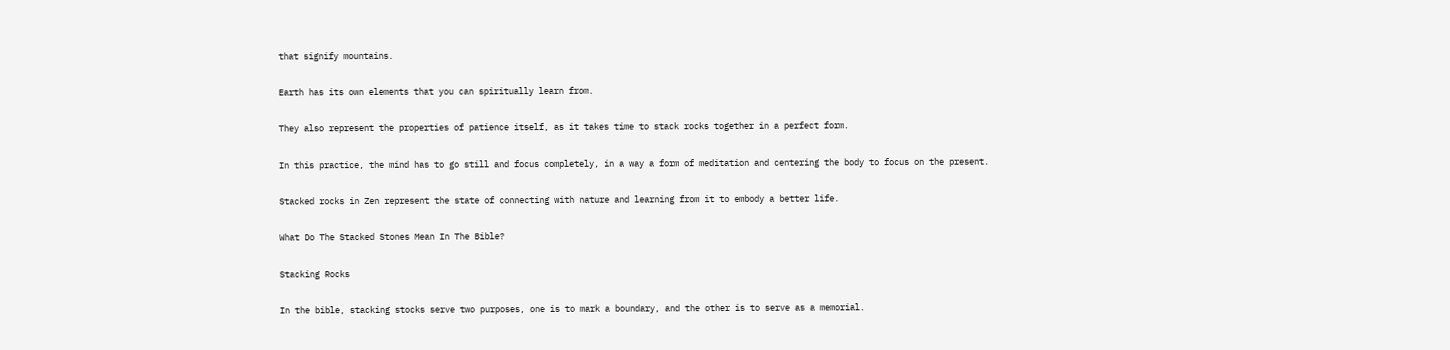that signify mountains.

Earth has its own elements that you can spiritually learn from.

They also represent the properties of patience itself, as it takes time to stack rocks together in a perfect form.

In this practice, the mind has to go still and focus completely, in a way a form of meditation and centering the body to focus on the present.

Stacked rocks in Zen represent the state of connecting with nature and learning from it to embody a better life.

What Do The Stacked Stones Mean In The Bible?

Stacking Rocks

In the bible, stacking stocks serve two purposes, one is to mark a boundary, and the other is to serve as a memorial.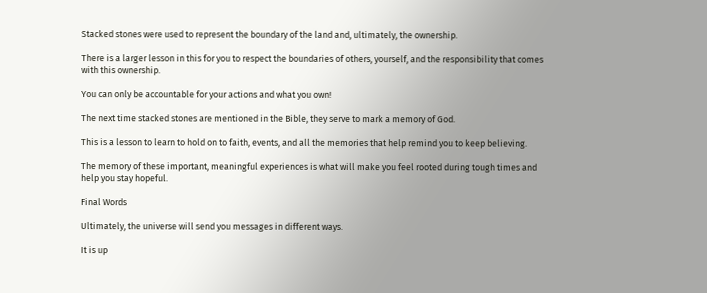Stacked stones were used to represent the boundary of the land and, ultimately, the ownership.

There is a larger lesson in this for you to respect the boundaries of others, yourself, and the responsibility that comes with this ownership.

You can only be accountable for your actions and what you own!

The next time stacked stones are mentioned in the Bible, they serve to mark a memory of God.

This is a lesson to learn to hold on to faith, events, and all the memories that help remind you to keep believing.

The memory of these important, meaningful experiences is what will make you feel rooted during tough times and help you stay hopeful.

Final Words

Ultimately, the universe will send you messages in different ways.

It is up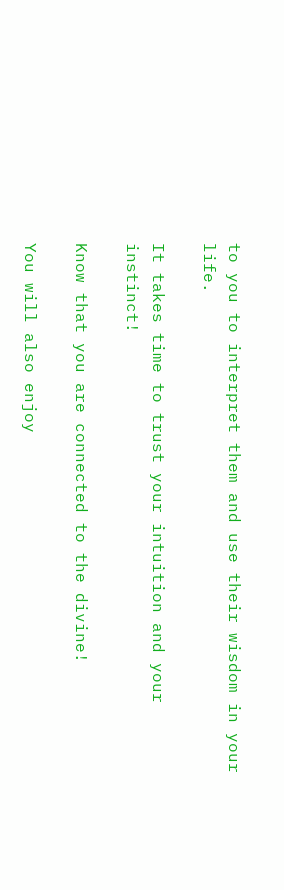to you to interpret them and use their wisdom in your life.

It takes time to trust your intuition and your instinct!

Know that you are connected to the divine!

You will also enjoy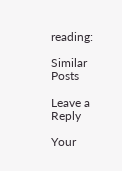reading:

Similar Posts

Leave a Reply

Your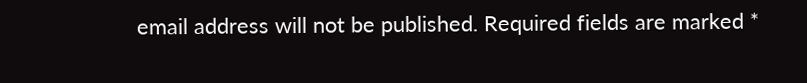email address will not be published. Required fields are marked *